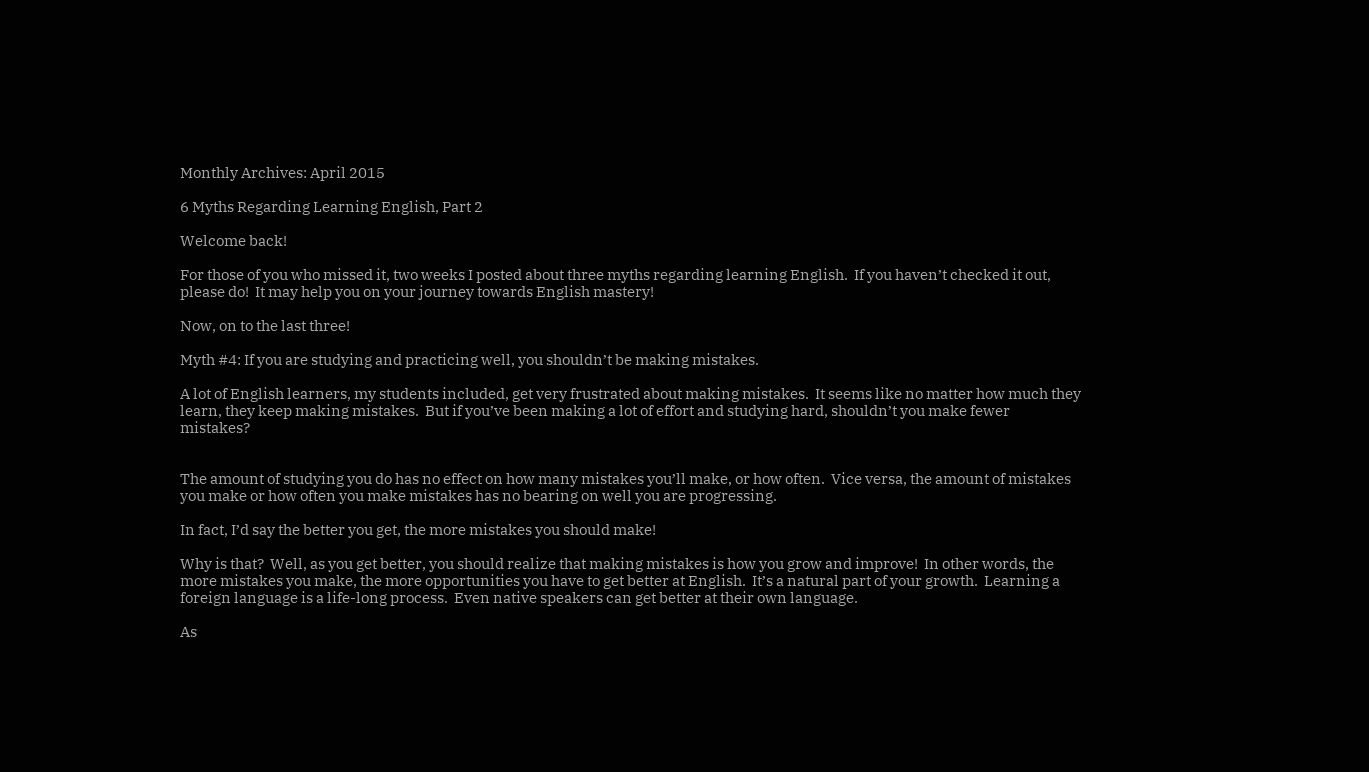Monthly Archives: April 2015

6 Myths Regarding Learning English, Part 2

Welcome back!

For those of you who missed it, two weeks I posted about three myths regarding learning English.  If you haven’t checked it out, please do!  It may help you on your journey towards English mastery!

Now, on to the last three!

Myth #4: If you are studying and practicing well, you shouldn’t be making mistakes.

A lot of English learners, my students included, get very frustrated about making mistakes.  It seems like no matter how much they learn, they keep making mistakes.  But if you’ve been making a lot of effort and studying hard, shouldn’t you make fewer mistakes?


The amount of studying you do has no effect on how many mistakes you’ll make, or how often.  Vice versa, the amount of mistakes you make or how often you make mistakes has no bearing on well you are progressing.

In fact, I’d say the better you get, the more mistakes you should make!

Why is that?  Well, as you get better, you should realize that making mistakes is how you grow and improve!  In other words, the more mistakes you make, the more opportunities you have to get better at English.  It’s a natural part of your growth.  Learning a foreign language is a life-long process.  Even native speakers can get better at their own language.

As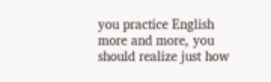you practice English more and more, you should realize just how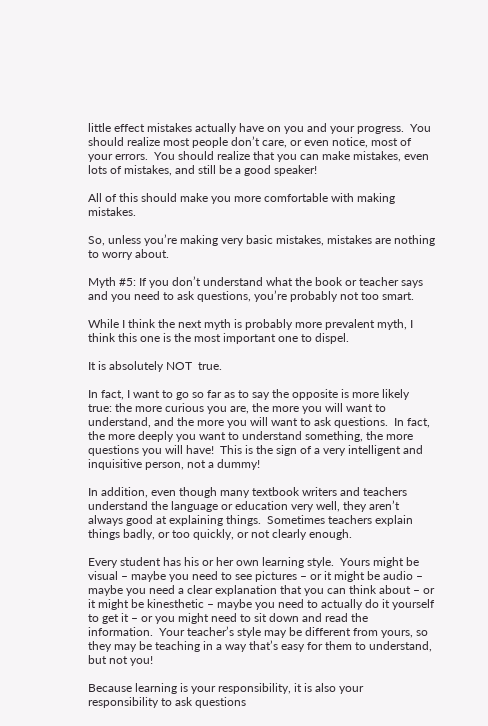little effect mistakes actually have on you and your progress.  You should realize most people don’t care, or even notice, most of your errors.  You should realize that you can make mistakes, even lots of mistakes, and still be a good speaker!

All of this should make you more comfortable with making mistakes.

So, unless you’re making very basic mistakes, mistakes are nothing to worry about.

Myth #5: If you don’t understand what the book or teacher says and you need to ask questions, you’re probably not too smart.

While I think the next myth is probably more prevalent myth, I think this one is the most important one to dispel.

It is absolutely NOT  true.

In fact, I want to go so far as to say the opposite is more likely true: the more curious you are, the more you will want to understand, and the more you will want to ask questions.  In fact, the more deeply you want to understand something, the more questions you will have!  This is the sign of a very intelligent and inquisitive person, not a dummy!

In addition, even though many textbook writers and teachers understand the language or education very well, they aren’t always good at explaining things.  Sometimes teachers explain things badly, or too quickly, or not clearly enough.

Every student has his or her own learning style.  Yours might be visual – maybe you need to see pictures – or it might be audio – maybe you need a clear explanation that you can think about – or it might be kinesthetic – maybe you need to actually do it yourself to get it – or you might need to sit down and read the information.  Your teacher’s style may be different from yours, so they may be teaching in a way that’s easy for them to understand, but not you!

Because learning is your responsibility, it is also your responsibility to ask questions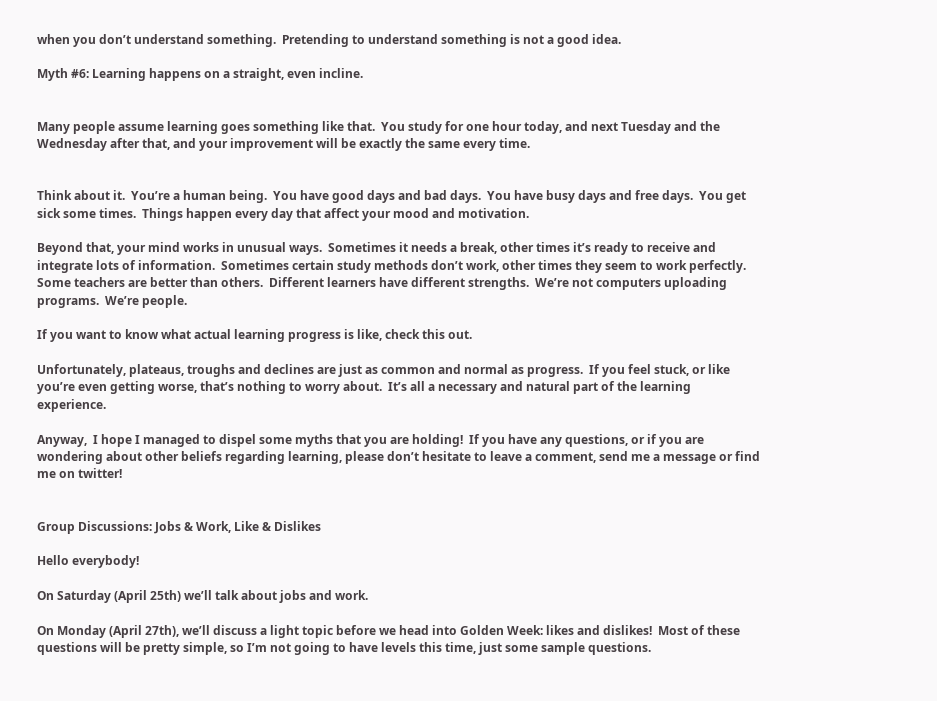when you don’t understand something.  Pretending to understand something is not a good idea.

Myth #6: Learning happens on a straight, even incline.


Many people assume learning goes something like that.  You study for one hour today, and next Tuesday and the Wednesday after that, and your improvement will be exactly the same every time.


Think about it.  You’re a human being.  You have good days and bad days.  You have busy days and free days.  You get sick some times.  Things happen every day that affect your mood and motivation.

Beyond that, your mind works in unusual ways.  Sometimes it needs a break, other times it’s ready to receive and integrate lots of information.  Sometimes certain study methods don’t work, other times they seem to work perfectly.  Some teachers are better than others.  Different learners have different strengths.  We’re not computers uploading programs.  We’re people.

If you want to know what actual learning progress is like, check this out.

Unfortunately, plateaus, troughs and declines are just as common and normal as progress.  If you feel stuck, or like you’re even getting worse, that’s nothing to worry about.  It’s all a necessary and natural part of the learning experience.

Anyway,  I hope I managed to dispel some myths that you are holding!  If you have any questions, or if you are wondering about other beliefs regarding learning, please don’t hesitate to leave a comment, send me a message or find me on twitter!


Group Discussions: Jobs & Work, Like & Dislikes

Hello everybody!

On Saturday (April 25th) we’ll talk about jobs and work.

On Monday (April 27th), we’ll discuss a light topic before we head into Golden Week: likes and dislikes!  Most of these questions will be pretty simple, so I’m not going to have levels this time, just some sample questions.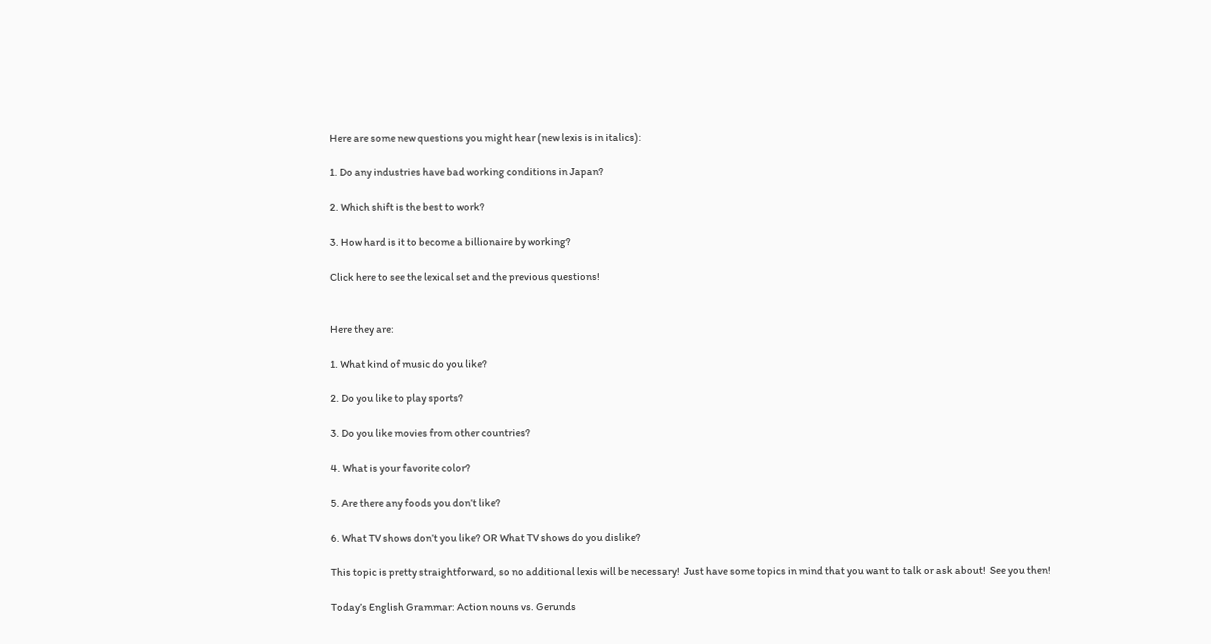Here are some new questions you might hear (new lexis is in italics):

1. Do any industries have bad working conditions in Japan?

2. Which shift is the best to work?

3. How hard is it to become a billionaire by working?

Click here to see the lexical set and the previous questions!


Here they are:

1. What kind of music do you like?

2. Do you like to play sports?

3. Do you like movies from other countries?

4. What is your favorite color?

5. Are there any foods you don’t like?

6. What TV shows don’t you like? OR What TV shows do you dislike?

This topic is pretty straightforward, so no additional lexis will be necessary!  Just have some topics in mind that you want to talk or ask about!  See you then!

Today’s English Grammar: Action nouns vs. Gerunds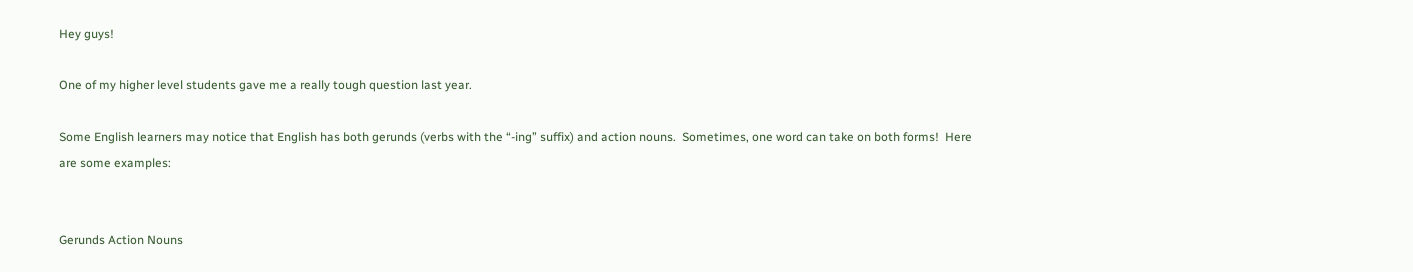Hey guys!

One of my higher level students gave me a really tough question last year.

Some English learners may notice that English has both gerunds (verbs with the “-ing” suffix) and action nouns.  Sometimes, one word can take on both forms!  Here are some examples:


Gerunds Action Nouns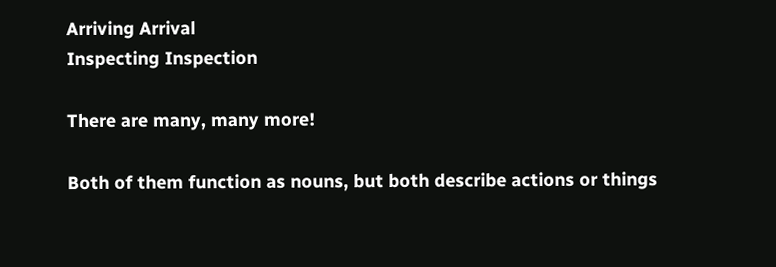Arriving Arrival
Inspecting Inspection

There are many, many more!

Both of them function as nouns, but both describe actions or things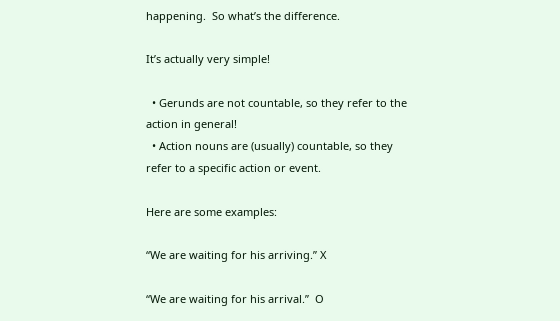happening.  So what’s the difference.

It’s actually very simple!

  • Gerunds are not countable, so they refer to the action in general!
  • Action nouns are (usually) countable, so they refer to a specific action or event.

Here are some examples:

“We are waiting for his arriving.” X

“We are waiting for his arrival.”  O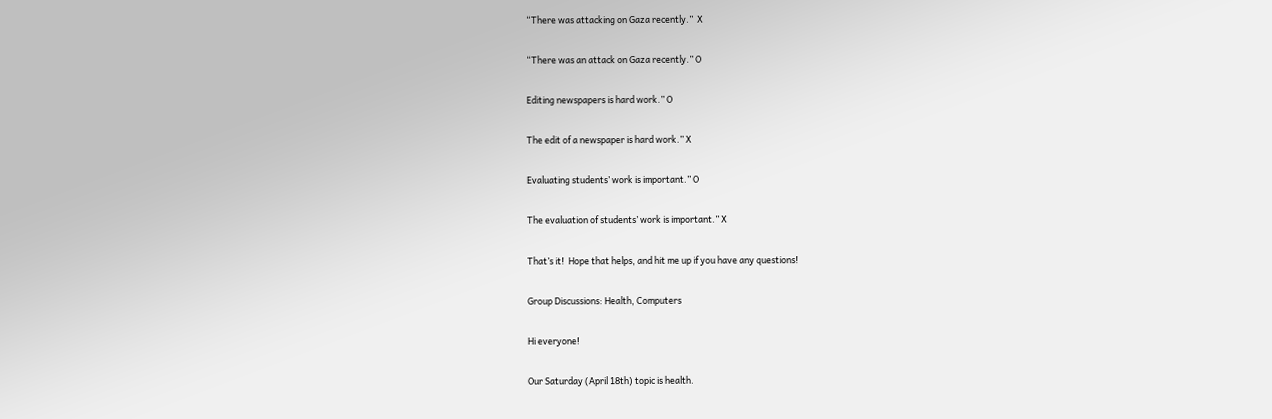“There was attacking on Gaza recently.”  X

“There was an attack on Gaza recently.” O

Editing newspapers is hard work.” O

The edit of a newspaper is hard work.” X

Evaluating students’ work is important.” O

The evaluation of students’ work is important.” X

That’s it!  Hope that helps, and hit me up if you have any questions!

Group Discussions: Health, Computers

Hi everyone!

Our Saturday (April 18th) topic is health.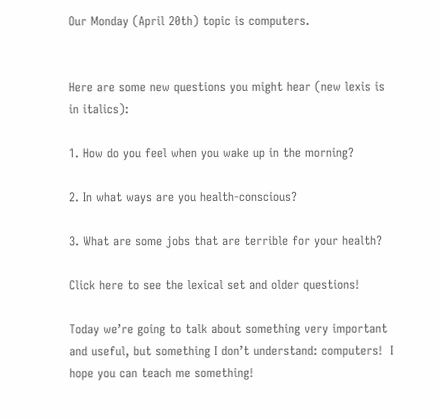Our Monday (April 20th) topic is computers.


Here are some new questions you might hear (new lexis is in italics):

1. How do you feel when you wake up in the morning?

2. In what ways are you health-conscious?

3. What are some jobs that are terrible for your health?

Click here to see the lexical set and older questions!

Today we’re going to talk about something very important and useful, but something I don’t understand: computers!  I hope you can teach me something!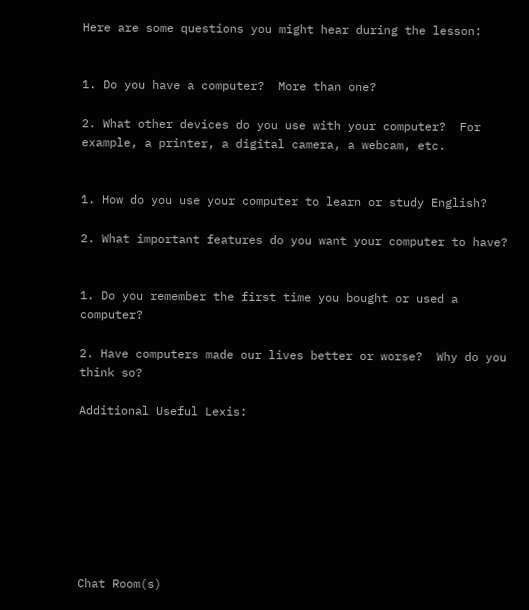Here are some questions you might hear during the lesson:


1. Do you have a computer?  More than one?

2. What other devices do you use with your computer?  For example, a printer, a digital camera, a webcam, etc.


1. How do you use your computer to learn or study English?

2. What important features do you want your computer to have?


1. Do you remember the first time you bought or used a computer?

2. Have computers made our lives better or worse?  Why do you think so?

Additional Useful Lexis:








Chat Room(s)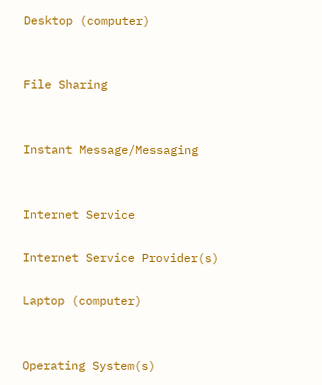Desktop (computer)


File Sharing


Instant Message/Messaging


Internet Service

Internet Service Provider(s)

Laptop (computer)


Operating System(s)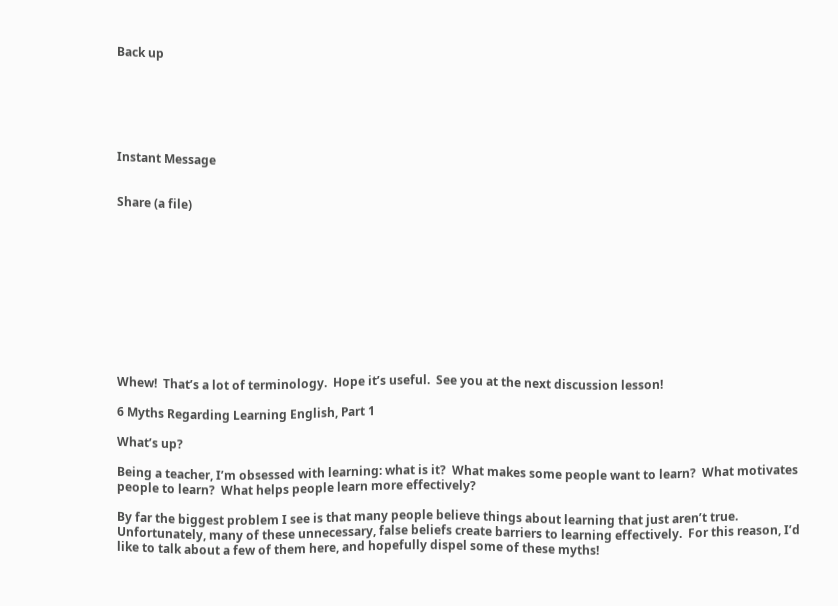Back up






Instant Message


Share (a file)











Whew!  That’s a lot of terminology.  Hope it’s useful.  See you at the next discussion lesson!

6 Myths Regarding Learning English, Part 1

What’s up?

Being a teacher, I’m obsessed with learning: what is it?  What makes some people want to learn?  What motivates people to learn?  What helps people learn more effectively?

By far the biggest problem I see is that many people believe things about learning that just aren’t true.  Unfortunately, many of these unnecessary, false beliefs create barriers to learning effectively.  For this reason, I’d like to talk about a few of them here, and hopefully dispel some of these myths!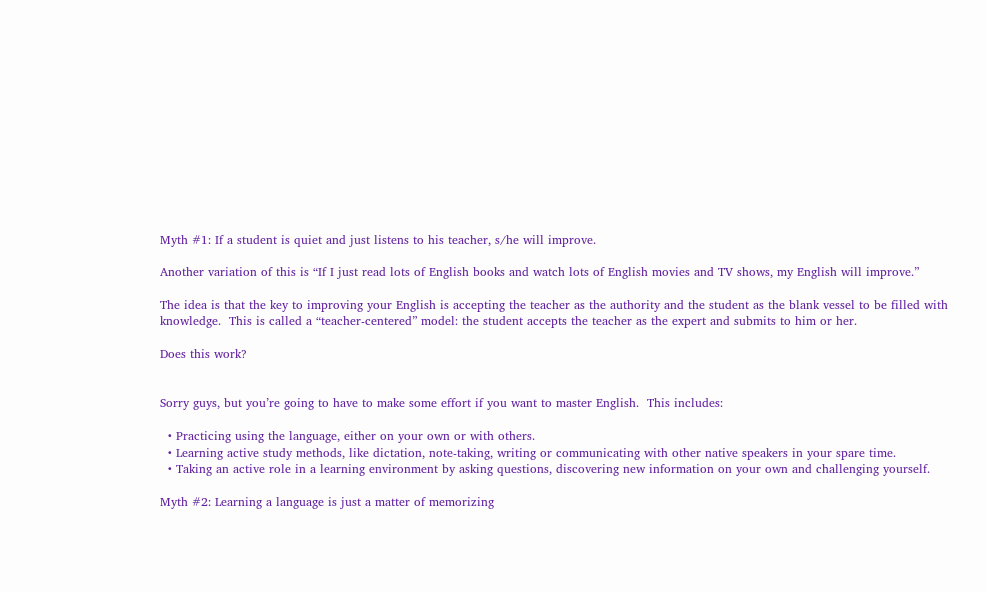Myth #1: If a student is quiet and just listens to his teacher, s/he will improve.

Another variation of this is “If I just read lots of English books and watch lots of English movies and TV shows, my English will improve.”

The idea is that the key to improving your English is accepting the teacher as the authority and the student as the blank vessel to be filled with knowledge.  This is called a “teacher-centered” model: the student accepts the teacher as the expert and submits to him or her.

Does this work?


Sorry guys, but you’re going to have to make some effort if you want to master English.  This includes:

  • Practicing using the language, either on your own or with others.
  • Learning active study methods, like dictation, note-taking, writing or communicating with other native speakers in your spare time.
  • Taking an active role in a learning environment by asking questions, discovering new information on your own and challenging yourself.

Myth #2: Learning a language is just a matter of memorizing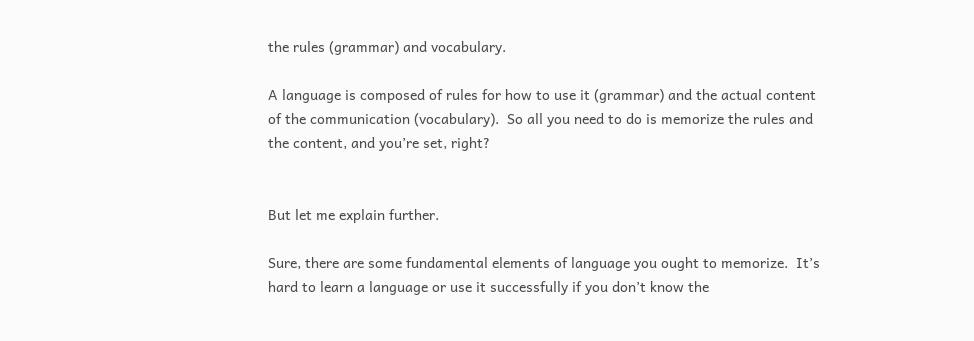the rules (grammar) and vocabulary.

A language is composed of rules for how to use it (grammar) and the actual content of the communication (vocabulary).  So all you need to do is memorize the rules and the content, and you’re set, right?


But let me explain further.

Sure, there are some fundamental elements of language you ought to memorize.  It’s hard to learn a language or use it successfully if you don’t know the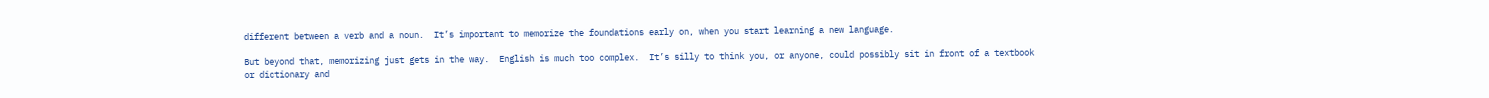different between a verb and a noun.  It’s important to memorize the foundations early on, when you start learning a new language.

But beyond that, memorizing just gets in the way.  English is much too complex.  It’s silly to think you, or anyone, could possibly sit in front of a textbook or dictionary and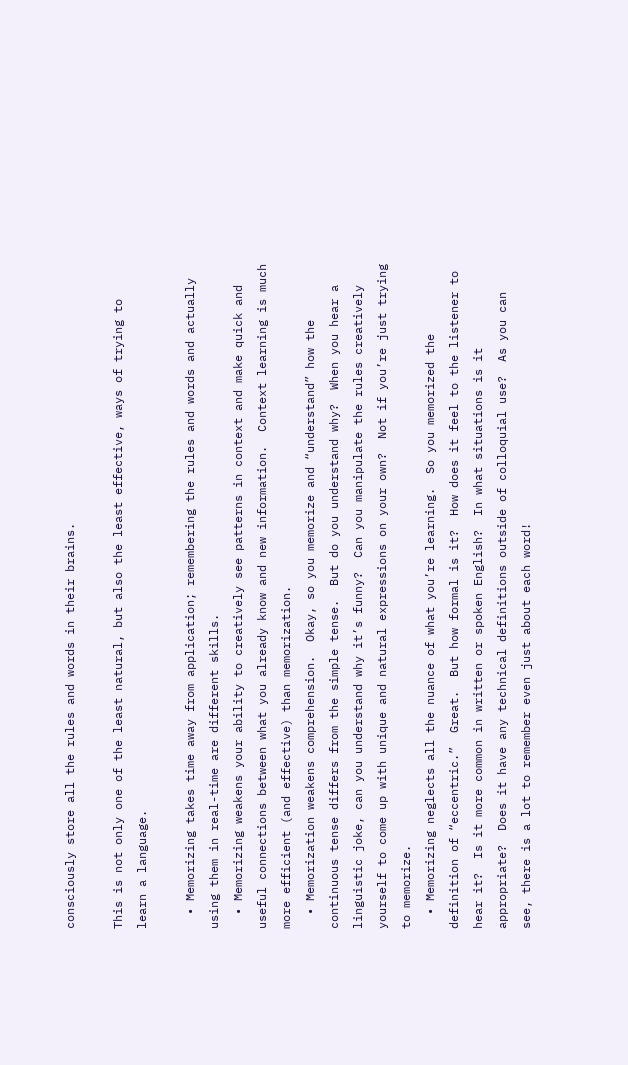consciously store all the rules and words in their brains.

This is not only one of the least natural, but also the least effective, ways of trying to learn a language.

  • Memorizing takes time away from application; remembering the rules and words and actually using them in real-time are different skills.
  • Memorizing weakens your ability to creatively see patterns in context and make quick and useful connections between what you already know and new information.  Context learning is much more efficient (and effective) than memorization.
  • Memorization weakens comprehension.  Okay, so you memorize and “understand” how the continuous tense differs from the simple tense.  But do you understand why?  When you hear a linguistic joke, can you understand why it’s funny?  Can you manipulate the rules creatively yourself to come up with unique and natural expressions on your own?  Not if you’re just trying to memorize.
  • Memorizing neglects all the nuance of what you’re learning.  So you memorized the definition of “eccentric.”  Great.  But how formal is it?  How does it feel to the listener to hear it?  Is it more common in written or spoken English?  In what situations is it appropriate?  Does it have any technical definitions outside of colloquial use?  As you can see, there is a lot to remember even just about each word!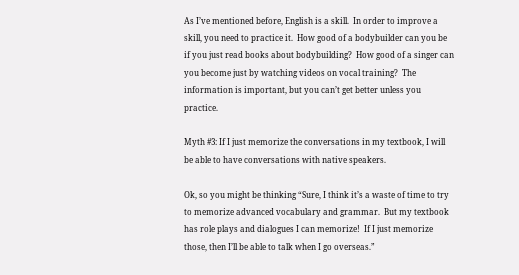As I’ve mentioned before, English is a skill.  In order to improve a skill, you need to practice it.  How good of a bodybuilder can you be if you just read books about bodybuilding?  How good of a singer can you become just by watching videos on vocal training?  The information is important, but you can’t get better unless you practice.

Myth #3: If I just memorize the conversations in my textbook, I will be able to have conversations with native speakers.

Ok, so you might be thinking “Sure, I think it’s a waste of time to try to memorize advanced vocabulary and grammar.  But my textbook has role plays and dialogues I can memorize!  If I just memorize those, then I’ll be able to talk when I go overseas.”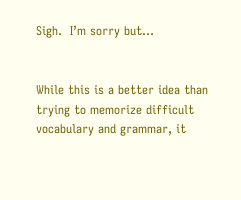Sigh.  I’m sorry but…


While this is a better idea than trying to memorize difficult vocabulary and grammar, it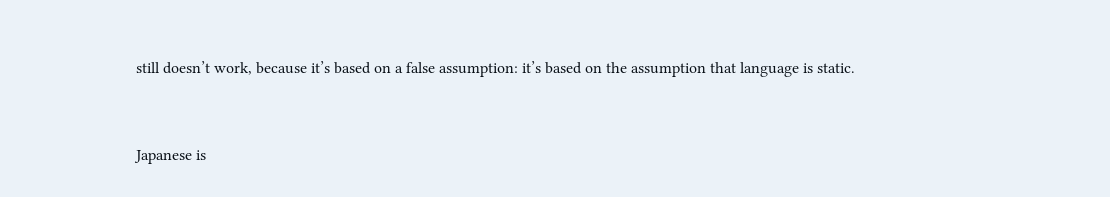still doesn’t work, because it’s based on a false assumption: it’s based on the assumption that language is static.


Japanese is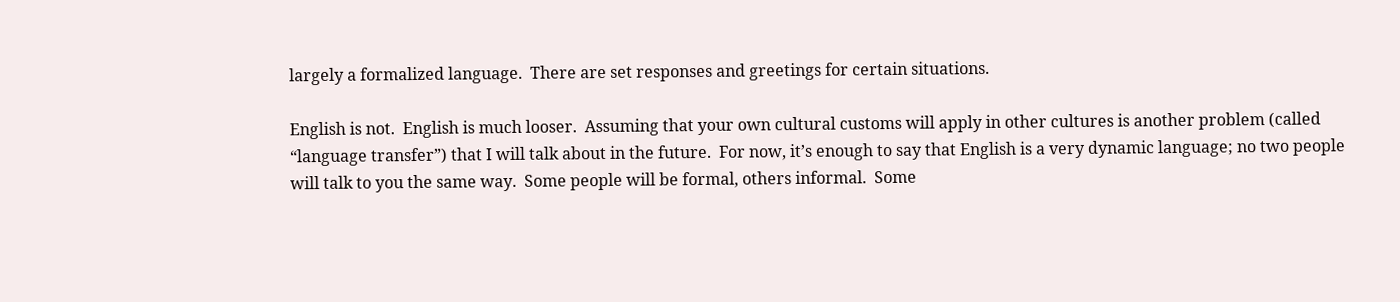largely a formalized language.  There are set responses and greetings for certain situations.

English is not.  English is much looser.  Assuming that your own cultural customs will apply in other cultures is another problem (called “language transfer”) that I will talk about in the future.  For now, it’s enough to say that English is a very dynamic language; no two people will talk to you the same way.  Some people will be formal, others informal.  Some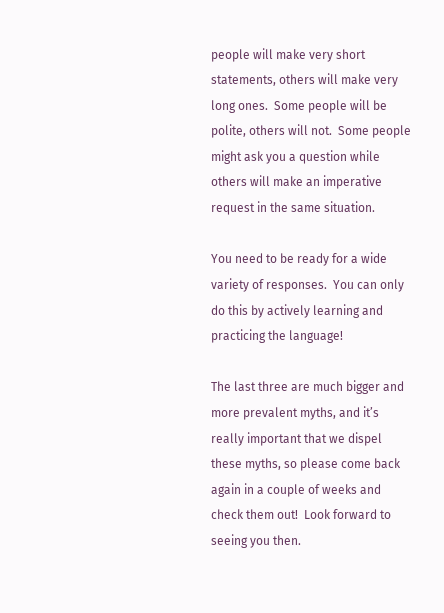people will make very short statements, others will make very long ones.  Some people will be polite, others will not.  Some people might ask you a question while others will make an imperative request in the same situation.

You need to be ready for a wide variety of responses.  You can only do this by actively learning and practicing the language!

The last three are much bigger and more prevalent myths, and it’s really important that we dispel these myths, so please come back again in a couple of weeks and check them out!  Look forward to seeing you then.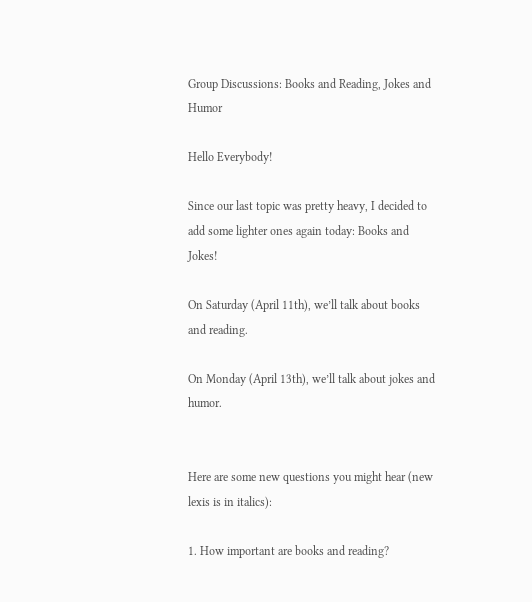Group Discussions: Books and Reading, Jokes and Humor

Hello Everybody!

Since our last topic was pretty heavy, I decided to add some lighter ones again today: Books and Jokes!

On Saturday (April 11th), we’ll talk about books and reading.

On Monday (April 13th), we’ll talk about jokes and humor.


Here are some new questions you might hear (new lexis is in italics):

1. How important are books and reading?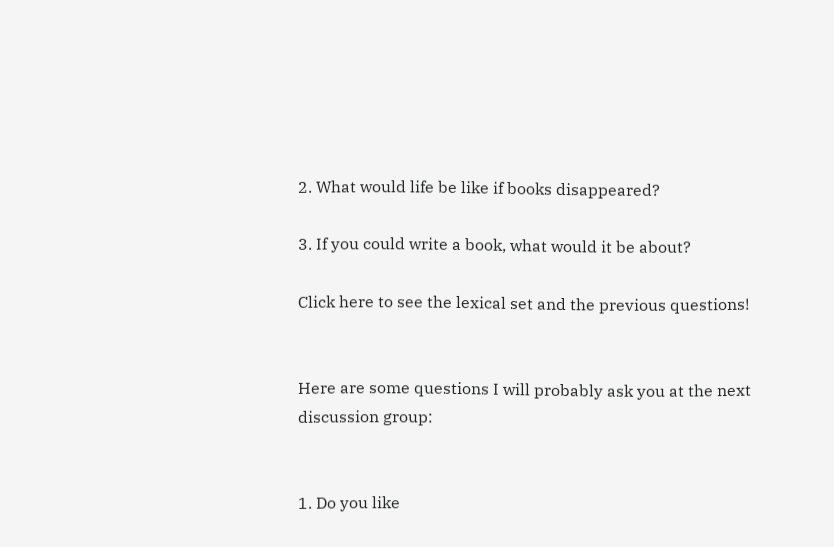2. What would life be like if books disappeared?

3. If you could write a book, what would it be about?

Click here to see the lexical set and the previous questions!


Here are some questions I will probably ask you at the next discussion group:


1. Do you like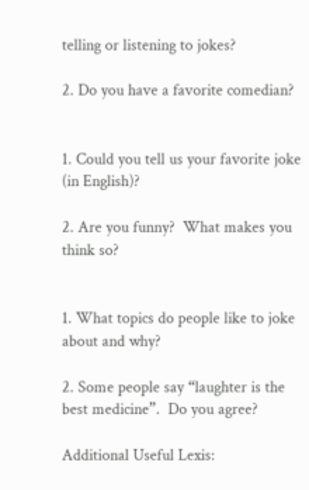telling or listening to jokes?

2. Do you have a favorite comedian?


1. Could you tell us your favorite joke (in English)?

2. Are you funny?  What makes you think so?


1. What topics do people like to joke about and why?

2. Some people say “laughter is the best medicine”.  Do you agree?

Additional Useful Lexis: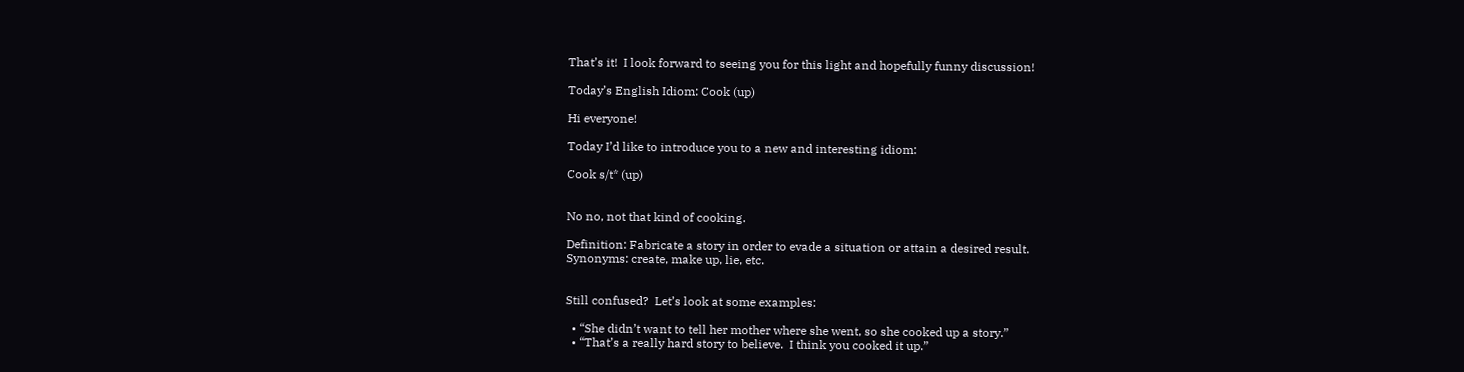That’s it!  I look forward to seeing you for this light and hopefully funny discussion!

Today’s English Idiom: Cook (up)

Hi everyone!

Today I’d like to introduce you to a new and interesting idiom:

Cook s/t* (up)


No no, not that kind of cooking.

Definition: Fabricate a story in order to evade a situation or attain a desired result.
Synonyms: create, make up, lie, etc.


Still confused?  Let’s look at some examples:

  • “She didn’t want to tell her mother where she went, so she cooked up a story.”
  • “That’s a really hard story to believe.  I think you cooked it up.”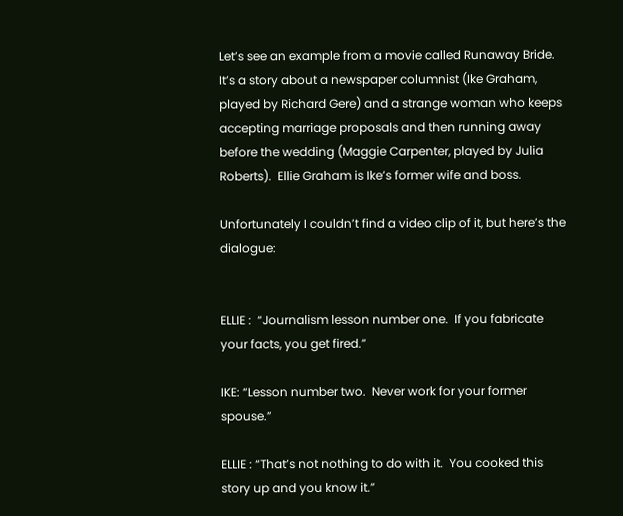Let’s see an example from a movie called Runaway Bride.  It’s a story about a newspaper columnist (Ike Graham, played by Richard Gere) and a strange woman who keeps accepting marriage proposals and then running away before the wedding (Maggie Carpenter, played by Julia Roberts).  Ellie Graham is Ike’s former wife and boss.

Unfortunately I couldn’t find a video clip of it, but here’s the dialogue:


ELLIE :  “Journalism lesson number one.  If you fabricate your facts, you get fired.”

IKE: “Lesson number two.  Never work for your former spouse.”

ELLIE : “That’s not nothing to do with it.  You cooked this story up and you know it.”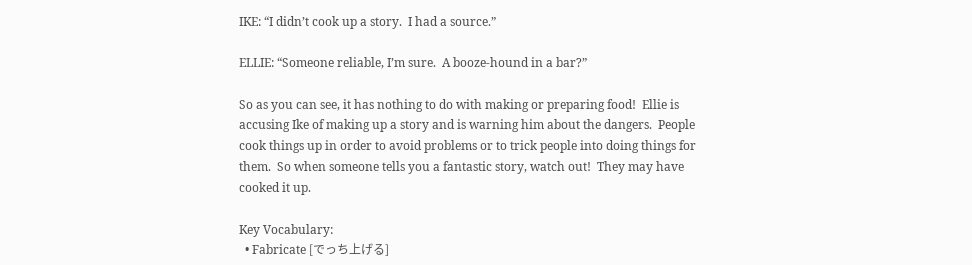IKE: “I didn’t cook up a story.  I had a source.”

ELLIE: “Someone reliable, I’m sure.  A booze-hound in a bar?”

So as you can see, it has nothing to do with making or preparing food!  Ellie is accusing Ike of making up a story and is warning him about the dangers.  People cook things up in order to avoid problems or to trick people into doing things for them.  So when someone tells you a fantastic story, watch out!  They may have cooked it up.

Key Vocabulary:
  • Fabricate [でっち上げる]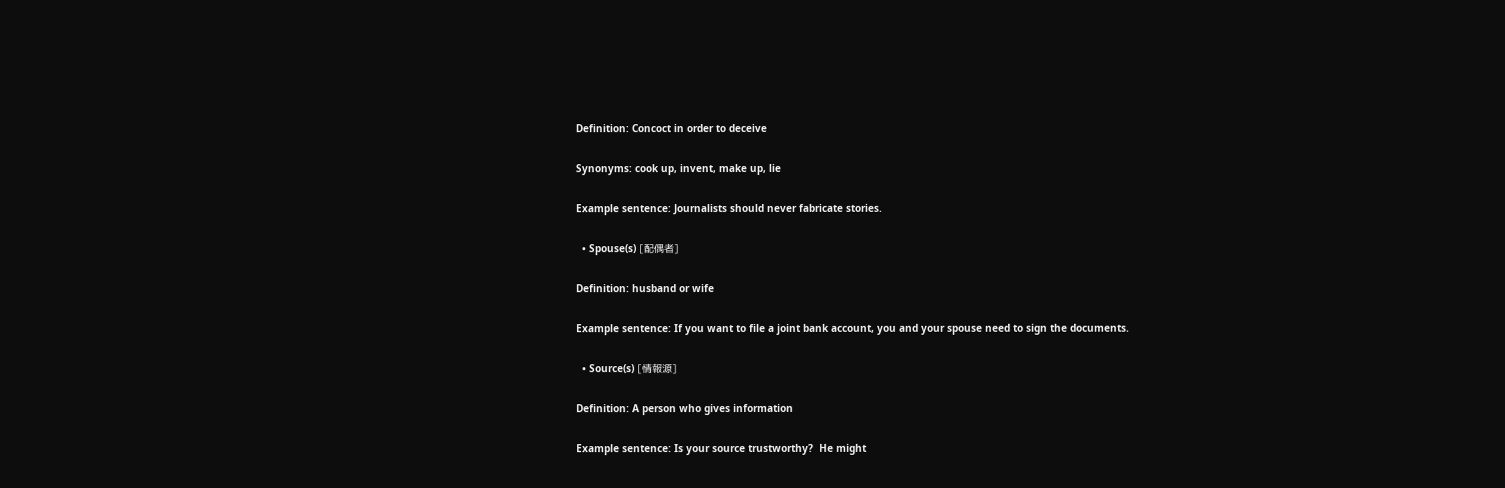Definition: Concoct in order to deceive

Synonyms: cook up, invent, make up, lie

Example sentence: Journalists should never fabricate stories.

  • Spouse(s) [配偶者]

Definition: husband or wife

Example sentence: If you want to file a joint bank account, you and your spouse need to sign the documents.

  • Source(s) [情報源]

Definition: A person who gives information

Example sentence: Is your source trustworthy?  He might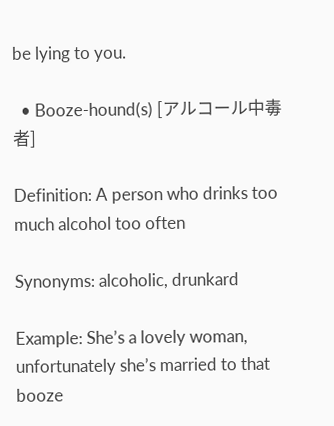be lying to you.

  • Booze-hound(s) [アルコール中毒者]

Definition: A person who drinks too much alcohol too often

Synonyms: alcoholic, drunkard

Example: She’s a lovely woman, unfortunately she’s married to that booze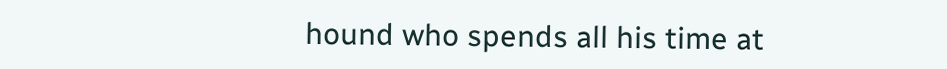hound who spends all his time at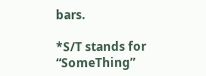bars.

*S/T stands for “SomeThing”